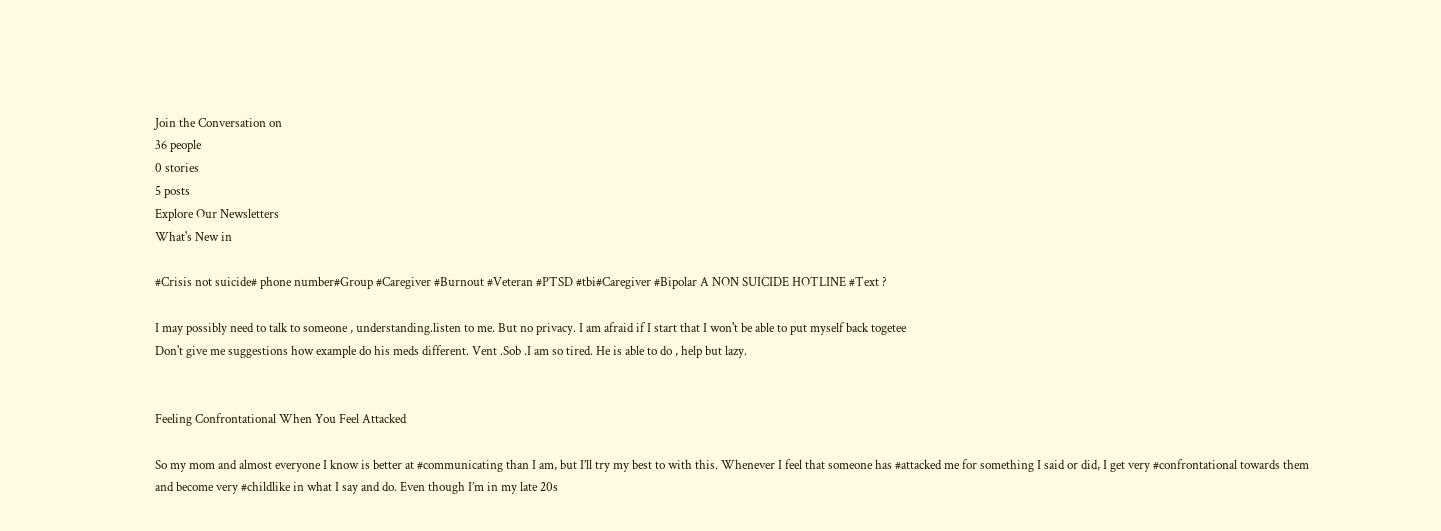Join the Conversation on
36 people
0 stories
5 posts
Explore Our Newsletters
What's New in

#Crisis not suicide# phone number#Group #Caregiver #Burnout #Veteran #PTSD #tbi#Caregiver #Bipolar A NON SUICIDE HOTLINE #Text ?

I may possibly need to talk to someone , understanding.listen to me. But no privacy. I am afraid if I start that I won't be able to put myself back togetee
Don't give me suggestions how example do his meds different. Vent .Sob .I am so tired. He is able to do , help but lazy.


Feeling Confrontational When You Feel Attacked

So my mom and almost everyone I know is better at #communicating than I am, but I’ll try my best to with this. Whenever I feel that someone has #attacked me for something I said or did, I get very #confrontational towards them and become very #childlike in what I say and do. Even though I’m in my late 20s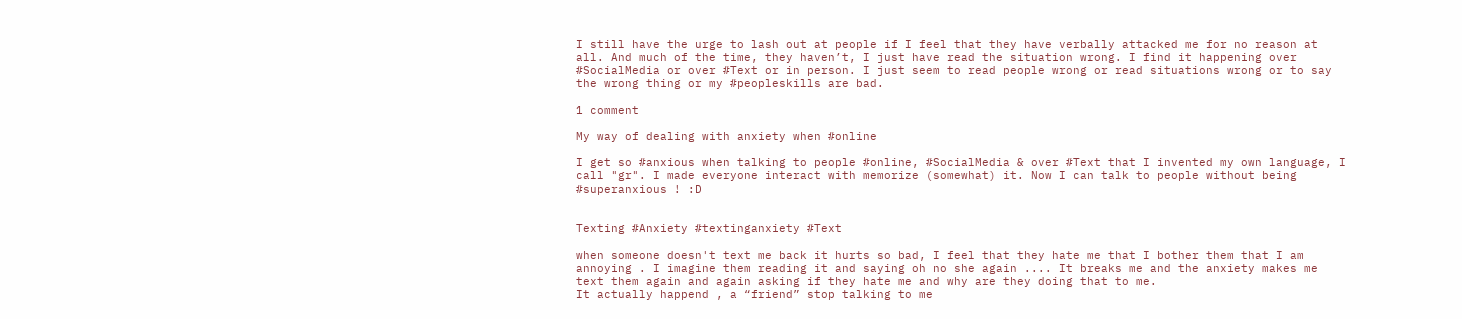I still have the urge to lash out at people if I feel that they have verbally attacked me for no reason at all. And much of the time, they haven’t, I just have read the situation wrong. I find it happening over #SocialMedia or over #Text or in person. I just seem to read people wrong or read situations wrong or to say the wrong thing or my #peopleskills are bad.

1 comment

My way of dealing with anxiety when #online

I get so #anxious when talking to people #online, #SocialMedia & over #Text that I invented my own language, I call "gr". I made everyone interact with memorize (somewhat) it. Now I can talk to people without being #superanxious ! :D


Texting #Anxiety #textinganxiety #Text

when someone doesn't text me back it hurts so bad, I feel that they hate me that I bother them that I am annoying . I imagine them reading it and saying oh no she again .... It breaks me and the anxiety makes me text them again and again asking if they hate me and why are they doing that to me.
It actually happend , a “friend” stop talking to me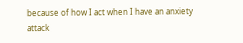because of how I act when I have an anxiety attack